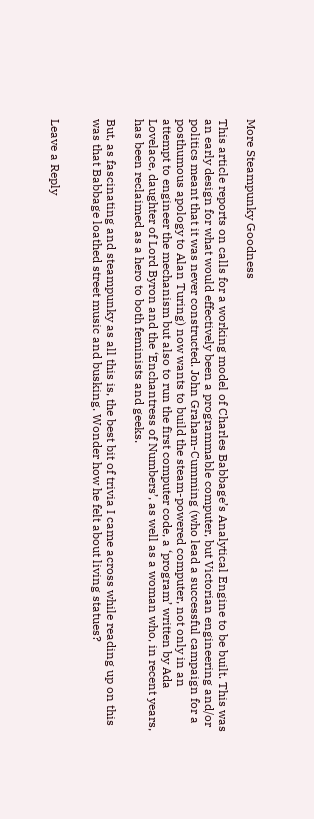More Steampunky Goodness

This article reports on calls for a working model of Charles Babbage’s Analytical Engine to be built. This was an early design for what would effectively been a programmable computer, but Victorian engineering and/or politics meant that it was never constructed. John Graham-Cumming (who lead a successful campaign for a posthumous apology to Alan Turing) now wants to build the steam-powered computer, not only in an attempt to engineer the mechanism but also to run the first computer code, a ‘program’ written by Ada Lovelace, daughter of Lord Byron and the ‘Enchantress of Numbers’, as well as a woman who, in recent years, has been reclaimed as a hero to both feminists and geeks.

But, as fascinating and steampunky as all this is, the best bit of trivia I came across while reading up on this was that Babbage loathed street music and busking. Wonder how he felt about living statues?


Leave a Reply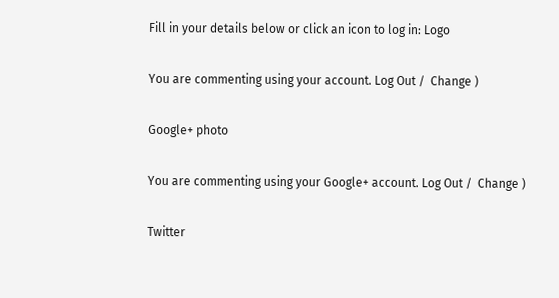Fill in your details below or click an icon to log in: Logo

You are commenting using your account. Log Out /  Change )

Google+ photo

You are commenting using your Google+ account. Log Out /  Change )

Twitter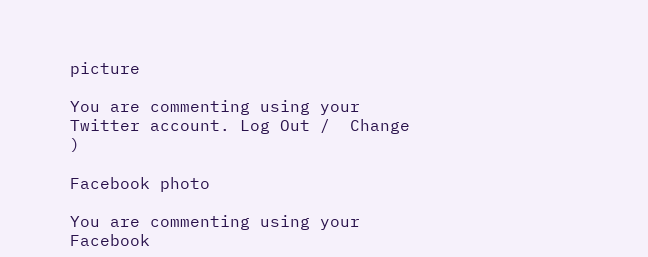picture

You are commenting using your Twitter account. Log Out /  Change )

Facebook photo

You are commenting using your Facebook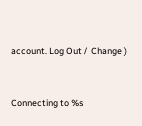account. Log Out /  Change )


Connecting to %s